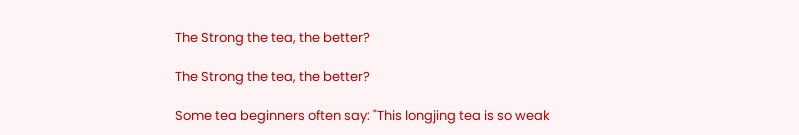The Strong the tea, the better?

The Strong the tea, the better?

Some tea beginners often say: "This longjing tea is so weak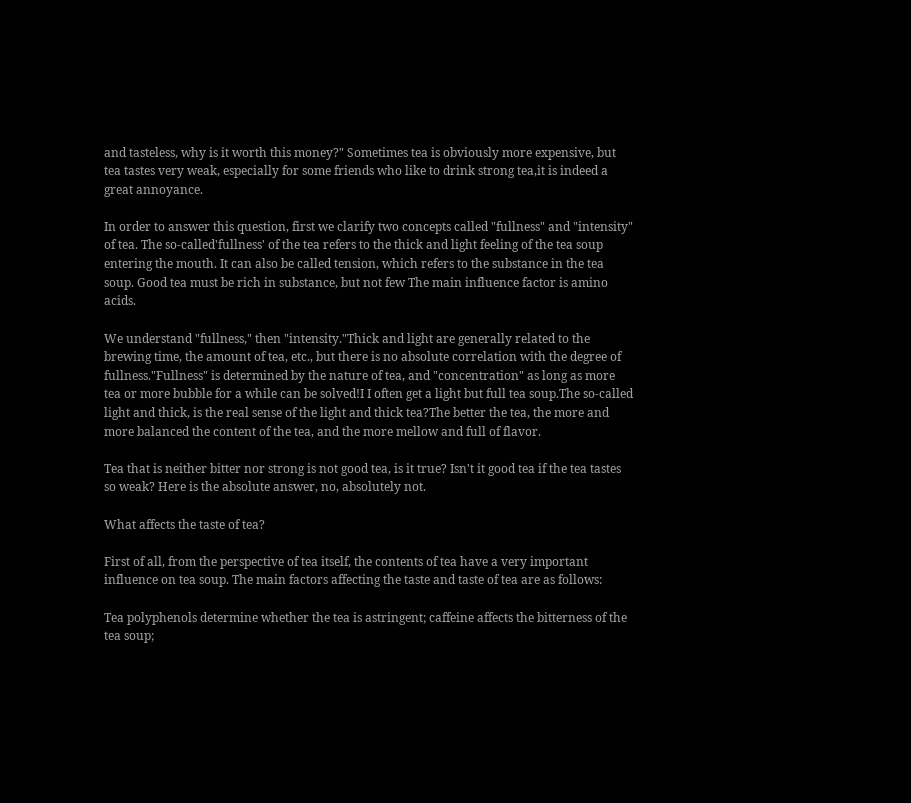and tasteless, why is it worth this money?" Sometimes tea is obviously more expensive, but tea tastes very weak, especially for some friends who like to drink strong tea,it is indeed a great annoyance.

In order to answer this question, first we clarify two concepts called "fullness" and "intensity" of tea. The so-called'fullness' of the tea refers to the thick and light feeling of the tea soup entering the mouth. It can also be called tension, which refers to the substance in the tea soup. Good tea must be rich in substance, but not few The main influence factor is amino acids.

We understand "fullness," then "intensity."Thick and light are generally related to the brewing time, the amount of tea, etc., but there is no absolute correlation with the degree of fullness."Fullness" is determined by the nature of tea, and "concentration" as long as more tea or more bubble for a while can be solved!I I often get a light but full tea soup.The so-called light and thick, is the real sense of the light and thick tea?The better the tea, the more and more balanced the content of the tea, and the more mellow and full of flavor.

Tea that is neither bitter nor strong is not good tea, is it true? Isn't it good tea if the tea tastes so weak? Here is the absolute answer, no, absolutely not.

What affects the taste of tea?

First of all, from the perspective of tea itself, the contents of tea have a very important influence on tea soup. The main factors affecting the taste and taste of tea are as follows:

Tea polyphenols determine whether the tea is astringent; caffeine affects the bitterness of the tea soup;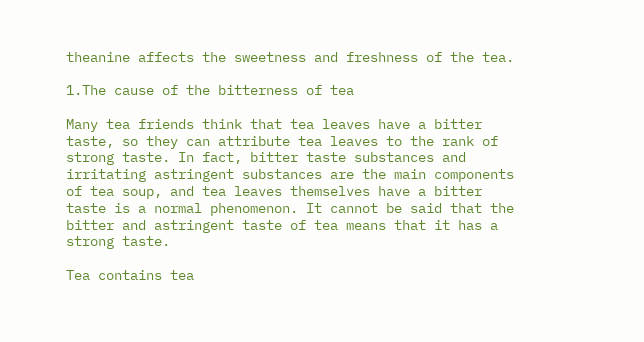theanine affects the sweetness and freshness of the tea.

1.The cause of the bitterness of tea

Many tea friends think that tea leaves have a bitter taste, so they can attribute tea leaves to the rank of strong taste. In fact, bitter taste substances and irritating astringent substances are the main components of tea soup, and tea leaves themselves have a bitter taste is a normal phenomenon. It cannot be said that the bitter and astringent taste of tea means that it has a strong taste.

Tea contains tea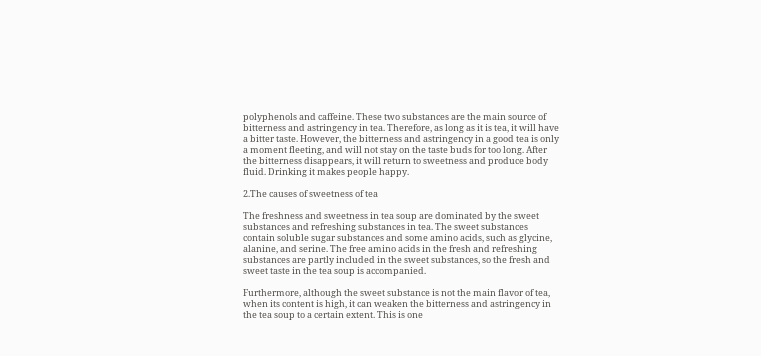polyphenols and caffeine. These two substances are the main source of bitterness and astringency in tea. Therefore, as long as it is tea, it will have a bitter taste. However, the bitterness and astringency in a good tea is only a moment fleeting, and will not stay on the taste buds for too long. After the bitterness disappears, it will return to sweetness and produce body fluid. Drinking it makes people happy.

2.The causes of sweetness of tea

The freshness and sweetness in tea soup are dominated by the sweet substances and refreshing substances in tea. The sweet substances contain soluble sugar substances and some amino acids, such as glycine, alanine, and serine. The free amino acids in the fresh and refreshing substances are partly included in the sweet substances, so the fresh and sweet taste in the tea soup is accompanied.

Furthermore, although the sweet substance is not the main flavor of tea, when its content is high, it can weaken the bitterness and astringency in the tea soup to a certain extent. This is one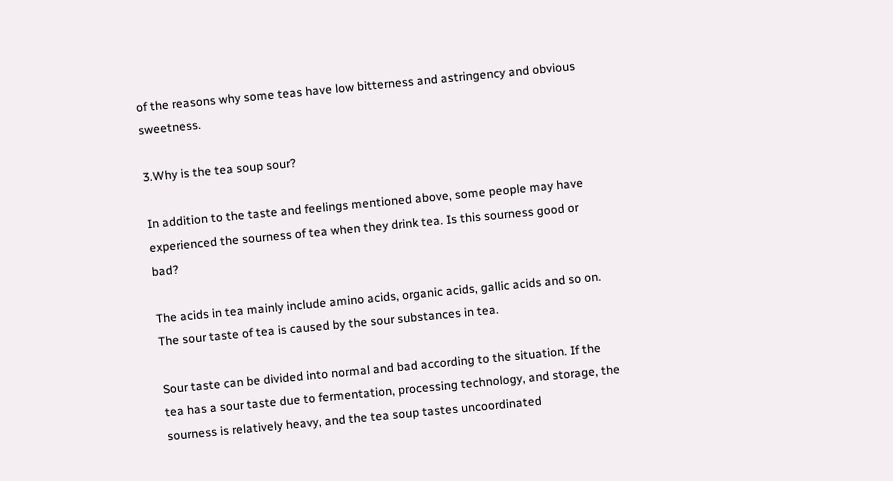of the reasons why some teas have low bitterness and astringency and obvious sweetness.

3.Why is the tea soup sour?

In addition to the taste and feelings mentioned above, some people may have experienced the sourness of tea when they drink tea. Is this sourness good or bad?

The acids in tea mainly include amino acids, organic acids, gallic acids and so on. The sour taste of tea is caused by the sour substances in tea.

Sour taste can be divided into normal and bad according to the situation. If the tea has a sour taste due to fermentation, processing technology, and storage, the sourness is relatively heavy, and the tea soup tastes uncoordinated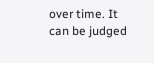over time. It can be judged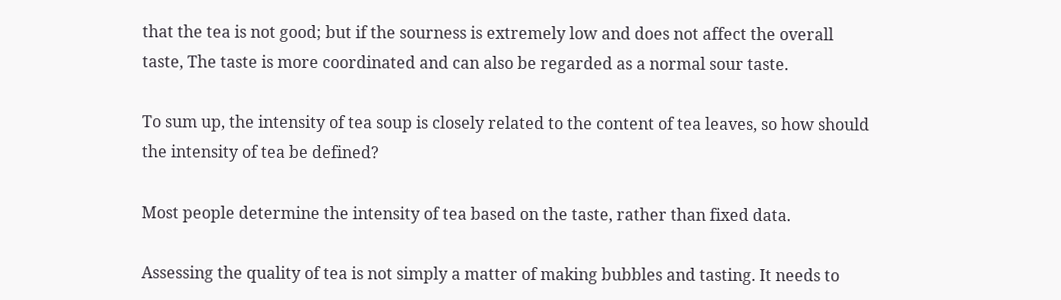that the tea is not good; but if the sourness is extremely low and does not affect the overall taste, The taste is more coordinated and can also be regarded as a normal sour taste.

To sum up, the intensity of tea soup is closely related to the content of tea leaves, so how should the intensity of tea be defined?

Most people determine the intensity of tea based on the taste, rather than fixed data.

Assessing the quality of tea is not simply a matter of making bubbles and tasting. It needs to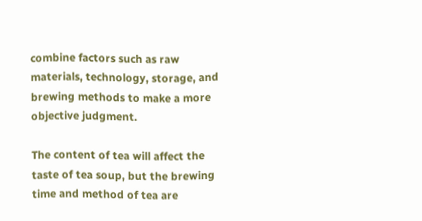combine factors such as raw materials, technology, storage, and brewing methods to make a more objective judgment.

The content of tea will affect the taste of tea soup, but the brewing time and method of tea are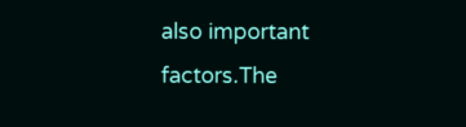also important factors.The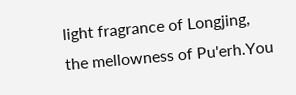light fragrance of Longjing, the mellowness of Pu'erh.You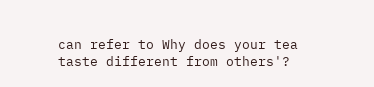can refer to Why does your tea taste different from others'?